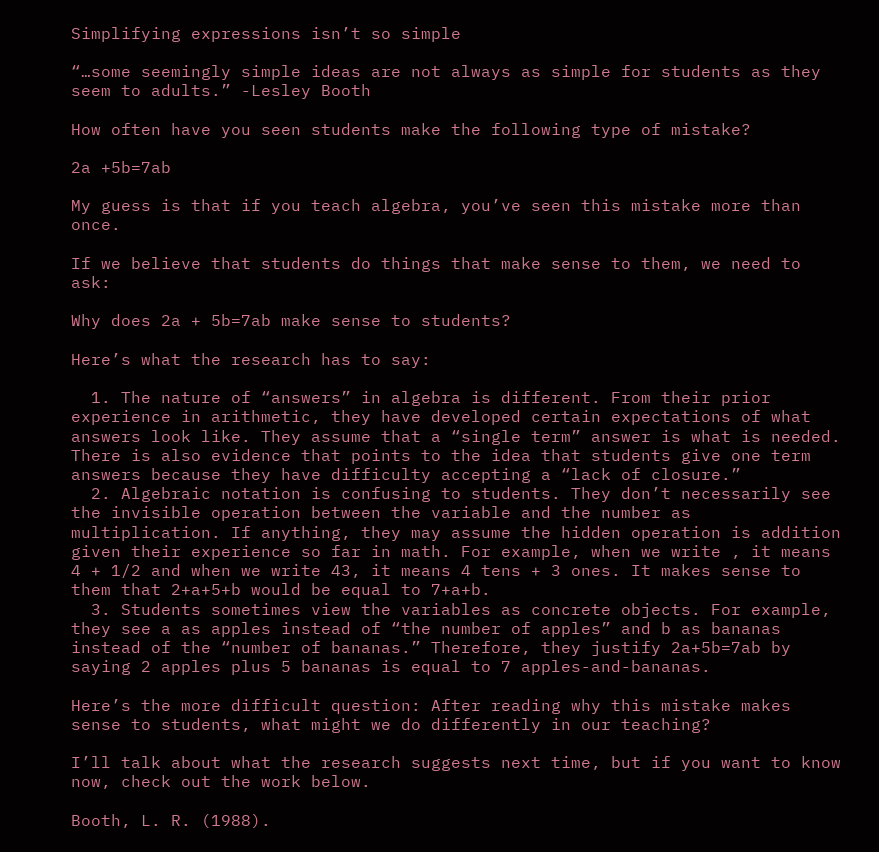Simplifying expressions isn’t so simple

“…some seemingly simple ideas are not always as simple for students as they seem to adults.” -Lesley Booth

How often have you seen students make the following type of mistake?

2a +5b=7ab

My guess is that if you teach algebra, you’ve seen this mistake more than once.

If we believe that students do things that make sense to them, we need to ask:

Why does 2a + 5b=7ab make sense to students?

Here’s what the research has to say:

  1. The nature of “answers” in algebra is different. From their prior experience in arithmetic, they have developed certain expectations of what answers look like. They assume that a “single term” answer is what is needed. There is also evidence that points to the idea that students give one term answers because they have difficulty accepting a “lack of closure.”
  2. Algebraic notation is confusing to students. They don’t necessarily see the invisible operation between the variable and the number as multiplication. If anything, they may assume the hidden operation is addition given their experience so far in math. For example, when we write , it means 4 + 1/2 and when we write 43, it means 4 tens + 3 ones. It makes sense to them that 2+a+5+b would be equal to 7+a+b.
  3. Students sometimes view the variables as concrete objects. For example, they see a as apples instead of “the number of apples” and b as bananas instead of the “number of bananas.” Therefore, they justify 2a+5b=7ab by saying 2 apples plus 5 bananas is equal to 7 apples-and-bananas.

Here’s the more difficult question: After reading why this mistake makes sense to students, what might we do differently in our teaching?

I’ll talk about what the research suggests next time, but if you want to know now, check out the work below.

Booth, L. R. (1988).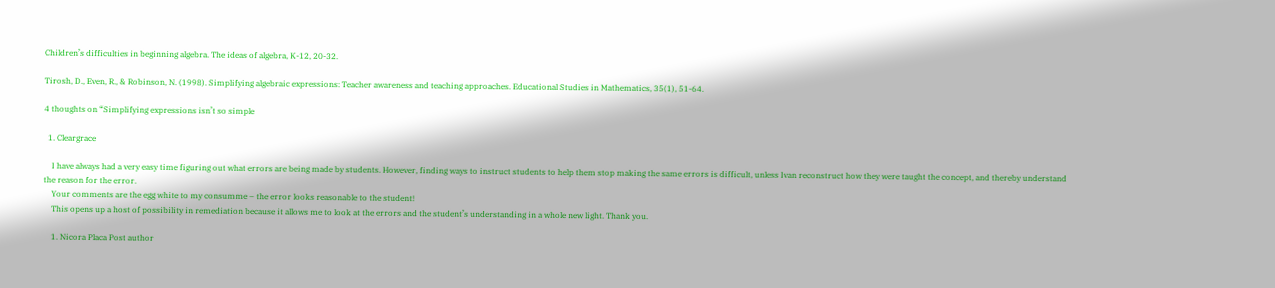Children’s difficulties in beginning algebra. The ideas of algebra, K-12, 20-32.

Tirosh, D., Even, R., & Robinson, N. (1998). Simplifying algebraic expressions: Teacher awareness and teaching approaches. Educational Studies in Mathematics, 35(1), 51-64.

4 thoughts on “Simplifying expressions isn’t so simple

  1. Cleargrace

    I have always had a very easy time figuring out what errors are being made by students. However, finding ways to instruct students to help them stop making the same errors is difficult, unless Ivan reconstruct how they were taught the concept, and thereby understand the reason for the error.
    Your comments are the egg white to my consumme – the error looks reasonable to the student!
    This opens up a host of possibility in remediation because it allows me to look at the errors and the student’s understanding in a whole new light. Thank you.

    1. Nicora Placa Post author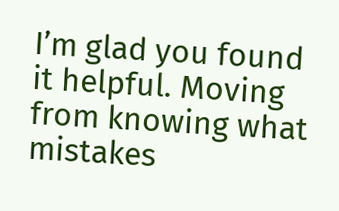I’m glad you found it helpful. Moving from knowing what mistakes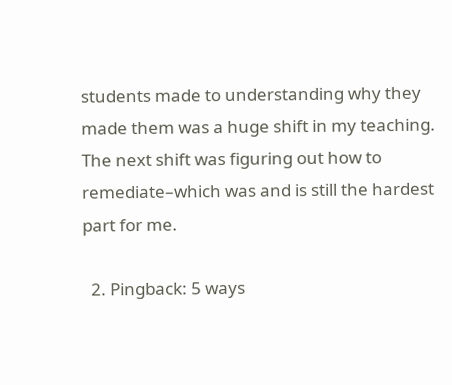students made to understanding why they made them was a huge shift in my teaching. The next shift was figuring out how to remediate–which was and is still the hardest part for me.

  2. Pingback: 5 ways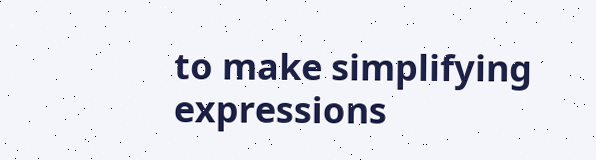to make simplifying expressions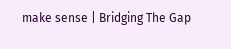make sense | Bridging The Gap